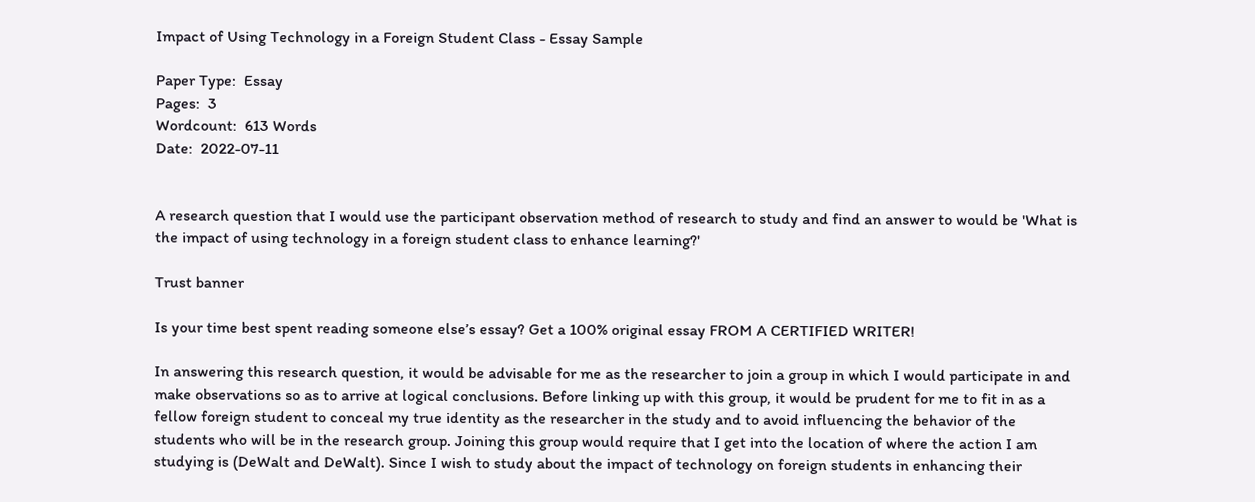Impact of Using Technology in a Foreign Student Class - Essay Sample

Paper Type:  Essay
Pages:  3
Wordcount:  613 Words
Date:  2022-07-11


A research question that I would use the participant observation method of research to study and find an answer to would be 'What is the impact of using technology in a foreign student class to enhance learning?'

Trust banner

Is your time best spent reading someone else’s essay? Get a 100% original essay FROM A CERTIFIED WRITER!

In answering this research question, it would be advisable for me as the researcher to join a group in which I would participate in and make observations so as to arrive at logical conclusions. Before linking up with this group, it would be prudent for me to fit in as a fellow foreign student to conceal my true identity as the researcher in the study and to avoid influencing the behavior of the students who will be in the research group. Joining this group would require that I get into the location of where the action I am studying is (DeWalt and DeWalt). Since I wish to study about the impact of technology on foreign students in enhancing their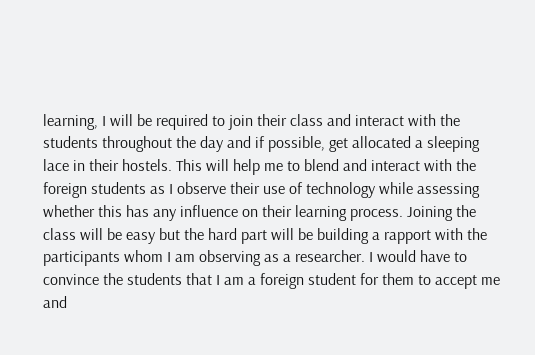learning, I will be required to join their class and interact with the students throughout the day and if possible, get allocated a sleeping lace in their hostels. This will help me to blend and interact with the foreign students as I observe their use of technology while assessing whether this has any influence on their learning process. Joining the class will be easy but the hard part will be building a rapport with the participants whom I am observing as a researcher. I would have to convince the students that I am a foreign student for them to accept me and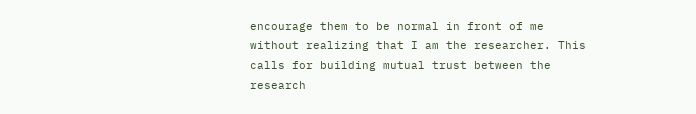encourage them to be normal in front of me without realizing that I am the researcher. This calls for building mutual trust between the research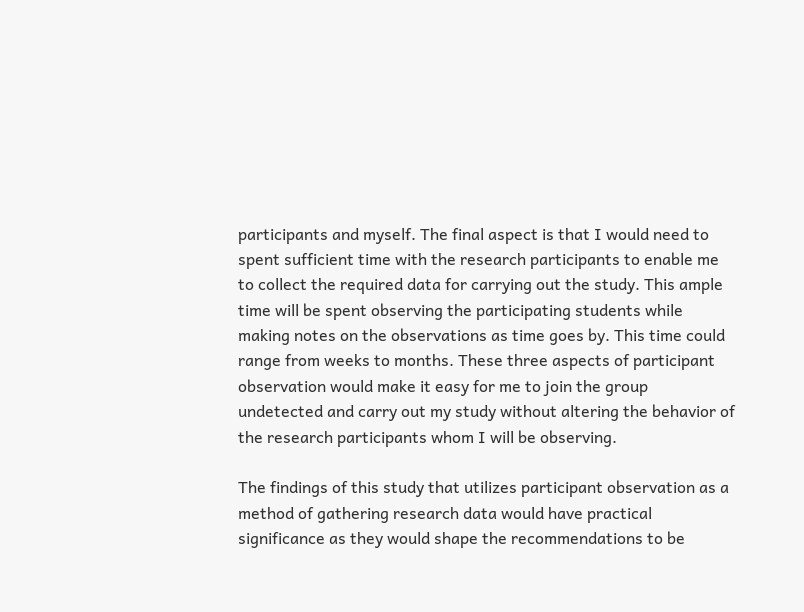participants and myself. The final aspect is that I would need to spent sufficient time with the research participants to enable me to collect the required data for carrying out the study. This ample time will be spent observing the participating students while making notes on the observations as time goes by. This time could range from weeks to months. These three aspects of participant observation would make it easy for me to join the group undetected and carry out my study without altering the behavior of the research participants whom I will be observing.

The findings of this study that utilizes participant observation as a method of gathering research data would have practical significance as they would shape the recommendations to be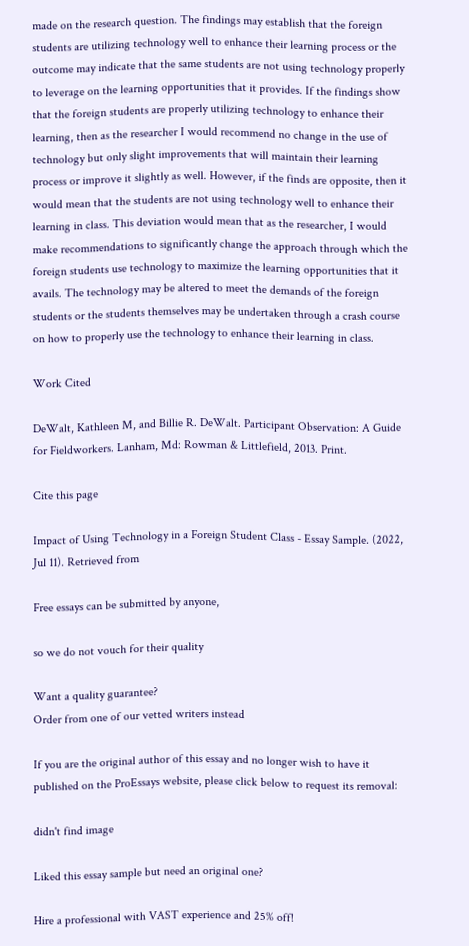made on the research question. The findings may establish that the foreign students are utilizing technology well to enhance their learning process or the outcome may indicate that the same students are not using technology properly to leverage on the learning opportunities that it provides. If the findings show that the foreign students are properly utilizing technology to enhance their learning, then as the researcher I would recommend no change in the use of technology but only slight improvements that will maintain their learning process or improve it slightly as well. However, if the finds are opposite, then it would mean that the students are not using technology well to enhance their learning in class. This deviation would mean that as the researcher, I would make recommendations to significantly change the approach through which the foreign students use technology to maximize the learning opportunities that it avails. The technology may be altered to meet the demands of the foreign students or the students themselves may be undertaken through a crash course on how to properly use the technology to enhance their learning in class.

Work Cited

DeWalt, Kathleen M, and Billie R. DeWalt. Participant Observation: A Guide for Fieldworkers. Lanham, Md: Rowman & Littlefield, 2013. Print.

Cite this page

Impact of Using Technology in a Foreign Student Class - Essay Sample. (2022, Jul 11). Retrieved from

Free essays can be submitted by anyone,

so we do not vouch for their quality

Want a quality guarantee?
Order from one of our vetted writers instead

If you are the original author of this essay and no longer wish to have it published on the ProEssays website, please click below to request its removal:

didn't find image

Liked this essay sample but need an original one?

Hire a professional with VAST experience and 25% off!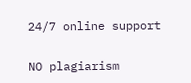24/7 online support

NO plagiarism